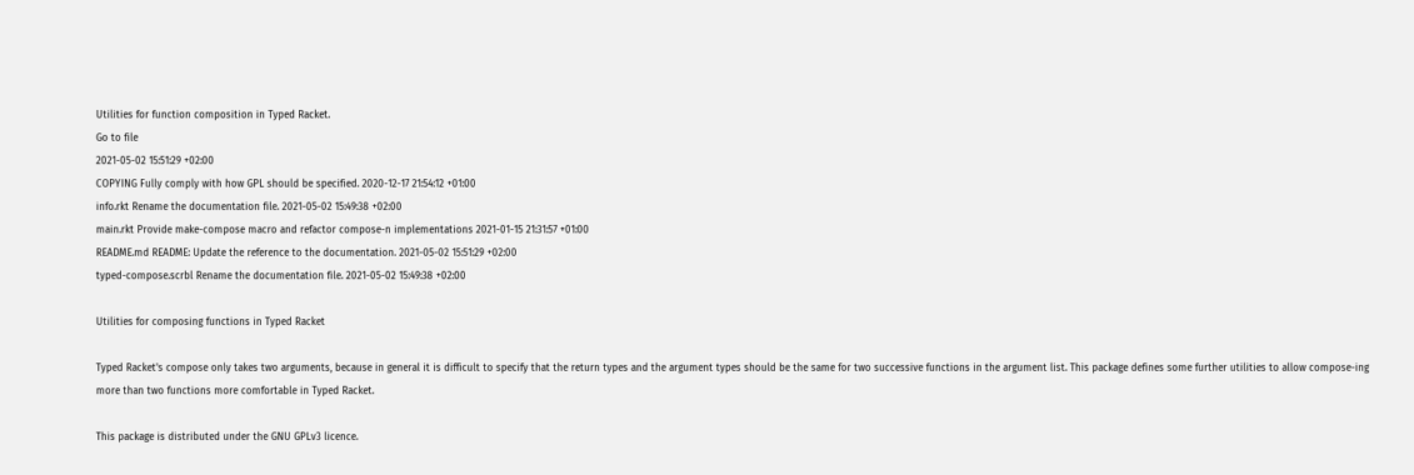Utilities for function composition in Typed Racket.
Go to file
2021-05-02 15:51:29 +02:00
COPYING Fully comply with how GPL should be specified. 2020-12-17 21:54:12 +01:00
info.rkt Rename the documentation file. 2021-05-02 15:49:38 +02:00
main.rkt Provide make-compose macro and refactor compose-n implementations 2021-01-15 21:31:57 +01:00
README.md README: Update the reference to the documentation. 2021-05-02 15:51:29 +02:00
typed-compose.scrbl Rename the documentation file. 2021-05-02 15:49:38 +02:00

Utilities for composing functions in Typed Racket

Typed Racket's compose only takes two arguments, because in general it is difficult to specify that the return types and the argument types should be the same for two successive functions in the argument list. This package defines some further utilities to allow compose-ing more than two functions more comfortable in Typed Racket.

This package is distributed under the GNU GPLv3 licence.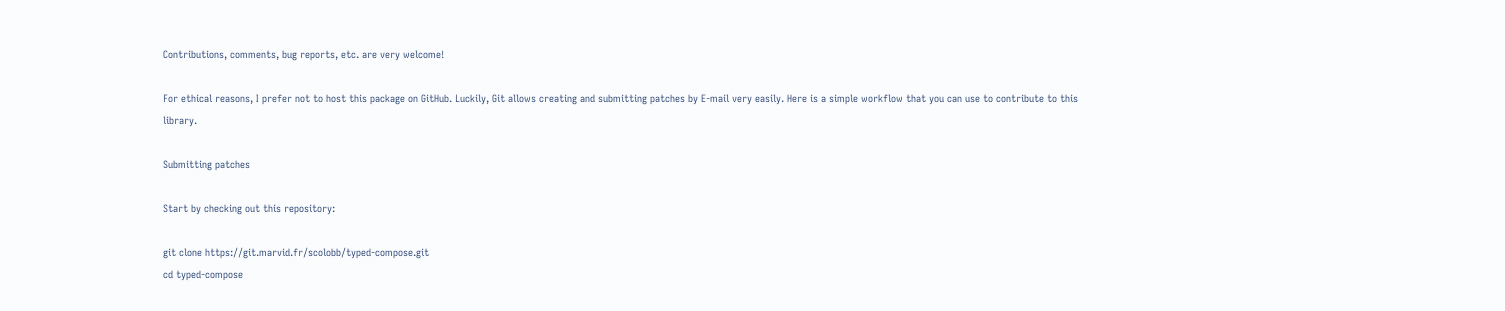Contributions, comments, bug reports, etc. are very welcome!

For ethical reasons, I prefer not to host this package on GitHub. Luckily, Git allows creating and submitting patches by E-mail very easily. Here is a simple workflow that you can use to contribute to this library.

Submitting patches

Start by checking out this repository:

git clone https://git.marvid.fr/scolobb/typed-compose.git
cd typed-compose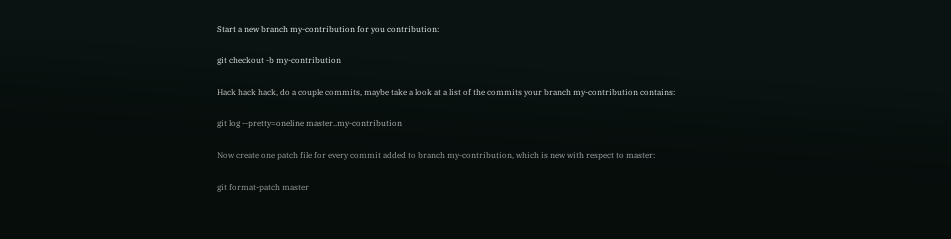Start a new branch my-contribution for you contribution:

git checkout -b my-contribution

Hack hack hack, do a couple commits, maybe take a look at a list of the commits your branch my-contribution contains:

git log --pretty=oneline master..my-contribution

Now create one patch file for every commit added to branch my-contribution, which is new with respect to master:

git format-patch master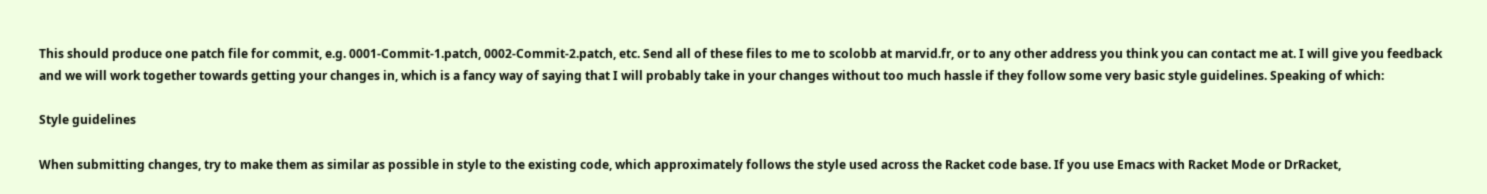This should produce one patch file for commit, e.g. 0001-Commit-1.patch, 0002-Commit-2.patch, etc. Send all of these files to me to scolobb at marvid.fr, or to any other address you think you can contact me at. I will give you feedback and we will work together towards getting your changes in, which is a fancy way of saying that I will probably take in your changes without too much hassle if they follow some very basic style guidelines. Speaking of which:

Style guidelines

When submitting changes, try to make them as similar as possible in style to the existing code, which approximately follows the style used across the Racket code base. If you use Emacs with Racket Mode or DrRacket,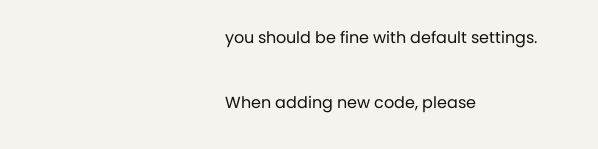you should be fine with default settings.

When adding new code, please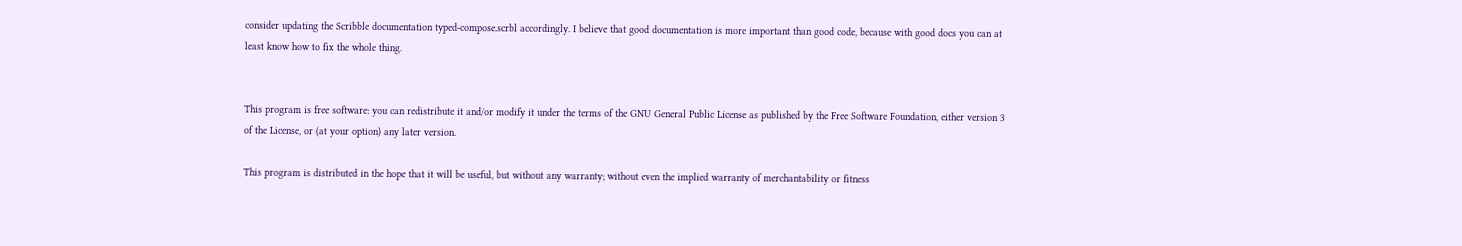consider updating the Scribble documentation typed-compose.scrbl accordingly. I believe that good documentation is more important than good code, because with good docs you can at least know how to fix the whole thing.


This program is free software: you can redistribute it and/or modify it under the terms of the GNU General Public License as published by the Free Software Foundation, either version 3 of the License, or (at your option) any later version.

This program is distributed in the hope that it will be useful, but without any warranty; without even the implied warranty of merchantability or fitness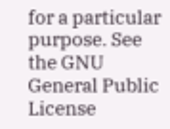for a particular purpose. See the GNU General Public License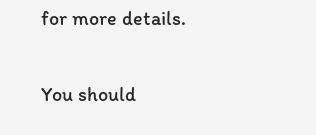for more details.

You should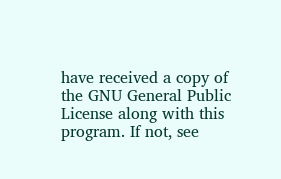have received a copy of the GNU General Public License along with this program. If not, see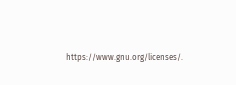https://www.gnu.org/licenses/.